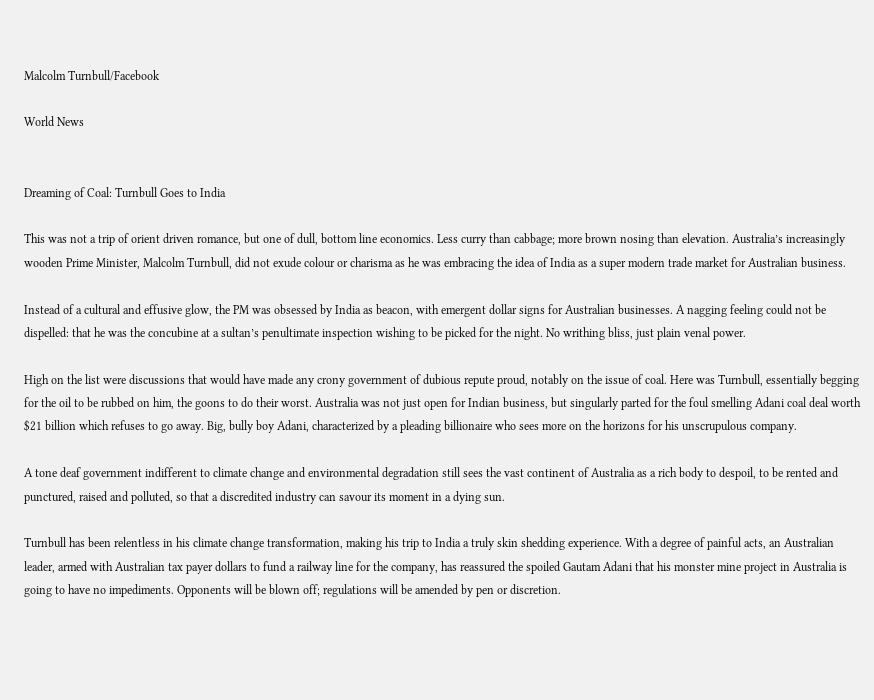Malcolm Turnbull/Facebook

World News


Dreaming of Coal: Turnbull Goes to India

This was not a trip of orient driven romance, but one of dull, bottom line economics. Less curry than cabbage; more brown nosing than elevation. Australia’s increasingly wooden Prime Minister, Malcolm Turnbull, did not exude colour or charisma as he was embracing the idea of India as a super modern trade market for Australian business.

Instead of a cultural and effusive glow, the PM was obsessed by India as beacon, with emergent dollar signs for Australian businesses. A nagging feeling could not be dispelled: that he was the concubine at a sultan’s penultimate inspection wishing to be picked for the night. No writhing bliss, just plain venal power.

High on the list were discussions that would have made any crony government of dubious repute proud, notably on the issue of coal. Here was Turnbull, essentially begging for the oil to be rubbed on him, the goons to do their worst. Australia was not just open for Indian business, but singularly parted for the foul smelling Adani coal deal worth $21 billion which refuses to go away. Big, bully boy Adani, characterized by a pleading billionaire who sees more on the horizons for his unscrupulous company.

A tone deaf government indifferent to climate change and environmental degradation still sees the vast continent of Australia as a rich body to despoil, to be rented and punctured, raised and polluted, so that a discredited industry can savour its moment in a dying sun.

Turnbull has been relentless in his climate change transformation, making his trip to India a truly skin shedding experience. With a degree of painful acts, an Australian leader, armed with Australian tax payer dollars to fund a railway line for the company, has reassured the spoiled Gautam Adani that his monster mine project in Australia is going to have no impediments. Opponents will be blown off; regulations will be amended by pen or discretion.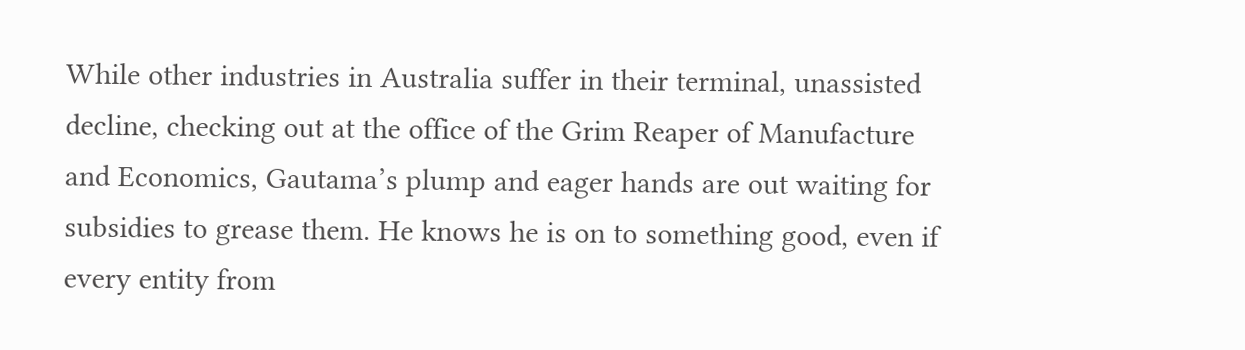While other industries in Australia suffer in their terminal, unassisted decline, checking out at the office of the Grim Reaper of Manufacture and Economics, Gautama’s plump and eager hands are out waiting for subsidies to grease them. He knows he is on to something good, even if every entity from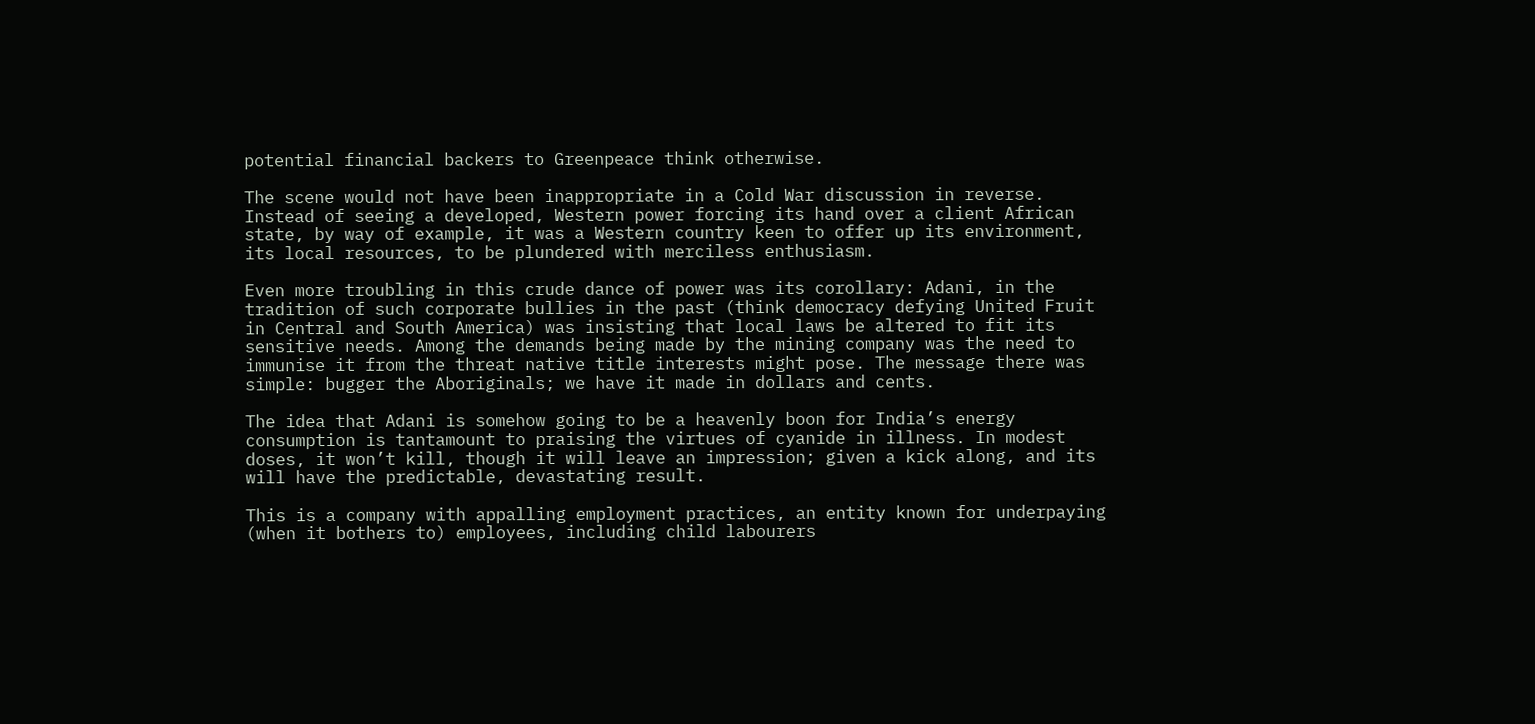potential financial backers to Greenpeace think otherwise.

The scene would not have been inappropriate in a Cold War discussion in reverse. Instead of seeing a developed, Western power forcing its hand over a client African state, by way of example, it was a Western country keen to offer up its environment, its local resources, to be plundered with merciless enthusiasm.

Even more troubling in this crude dance of power was its corollary: Adani, in the tradition of such corporate bullies in the past (think democracy defying United Fruit in Central and South America) was insisting that local laws be altered to fit its sensitive needs. Among the demands being made by the mining company was the need to immunise it from the threat native title interests might pose. The message there was simple: bugger the Aboriginals; we have it made in dollars and cents.

The idea that Adani is somehow going to be a heavenly boon for India’s energy consumption is tantamount to praising the virtues of cyanide in illness. In modest doses, it won’t kill, though it will leave an impression; given a kick along, and its will have the predictable, devastating result.

This is a company with appalling employment practices, an entity known for underpaying (when it bothers to) employees, including child labourers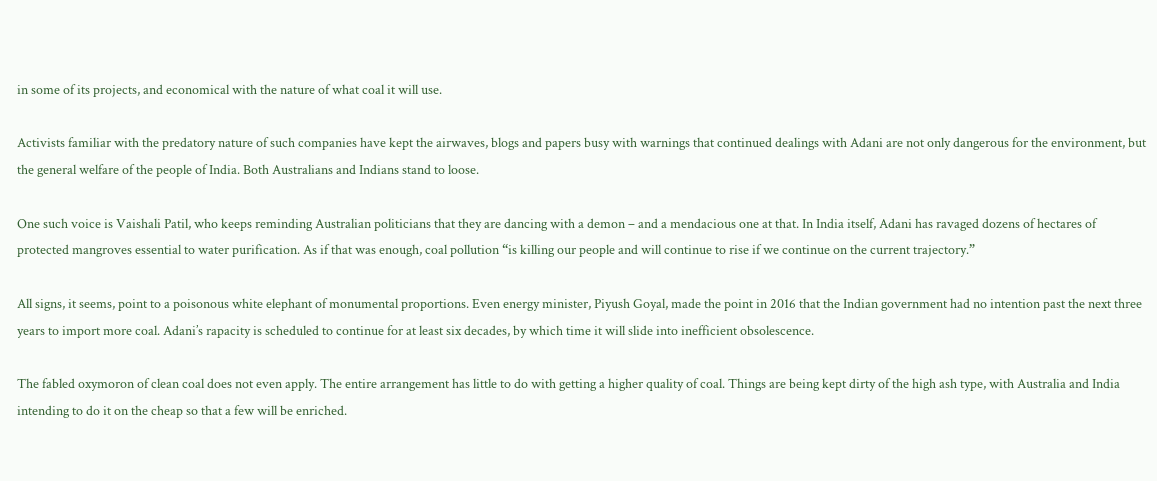in some of its projects, and economical with the nature of what coal it will use.

Activists familiar with the predatory nature of such companies have kept the airwaves, blogs and papers busy with warnings that continued dealings with Adani are not only dangerous for the environment, but the general welfare of the people of India. Both Australians and Indians stand to loose.

One such voice is Vaishali Patil, who keeps reminding Australian politicians that they are dancing with a demon – and a mendacious one at that. In India itself, Adani has ravaged dozens of hectares of protected mangroves essential to water purification. As if that was enough, coal pollution “is killing our people and will continue to rise if we continue on the current trajectory.”

All signs, it seems, point to a poisonous white elephant of monumental proportions. Even energy minister, Piyush Goyal, made the point in 2016 that the Indian government had no intention past the next three years to import more coal. Adani’s rapacity is scheduled to continue for at least six decades, by which time it will slide into inefficient obsolescence.

The fabled oxymoron of clean coal does not even apply. The entire arrangement has little to do with getting a higher quality of coal. Things are being kept dirty of the high ash type, with Australia and India intending to do it on the cheap so that a few will be enriched.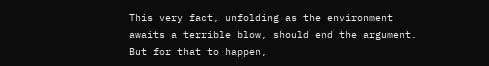This very fact, unfolding as the environment awaits a terrible blow, should end the argument. But for that to happen,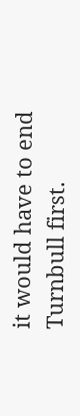it would have to end Turnbull first.